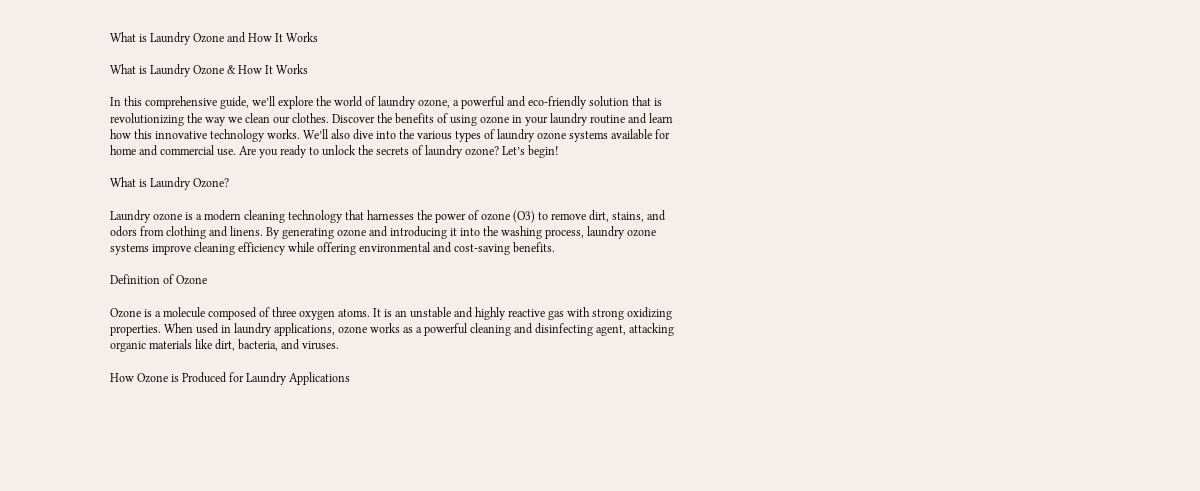What is Laundry Ozone and How It Works

What is Laundry Ozone & How It Works

In this comprehensive guide, we’ll explore the world of laundry ozone, a powerful and eco-friendly solution that is revolutionizing the way we clean our clothes. Discover the benefits of using ozone in your laundry routine and learn how this innovative technology works. We’ll also dive into the various types of laundry ozone systems available for home and commercial use. Are you ready to unlock the secrets of laundry ozone? Let’s begin!

What is Laundry Ozone?

Laundry ozone is a modern cleaning technology that harnesses the power of ozone (O3) to remove dirt, stains, and odors from clothing and linens. By generating ozone and introducing it into the washing process, laundry ozone systems improve cleaning efficiency while offering environmental and cost-saving benefits.

Definition of Ozone

Ozone is a molecule composed of three oxygen atoms. It is an unstable and highly reactive gas with strong oxidizing properties. When used in laundry applications, ozone works as a powerful cleaning and disinfecting agent, attacking organic materials like dirt, bacteria, and viruses.

How Ozone is Produced for Laundry Applications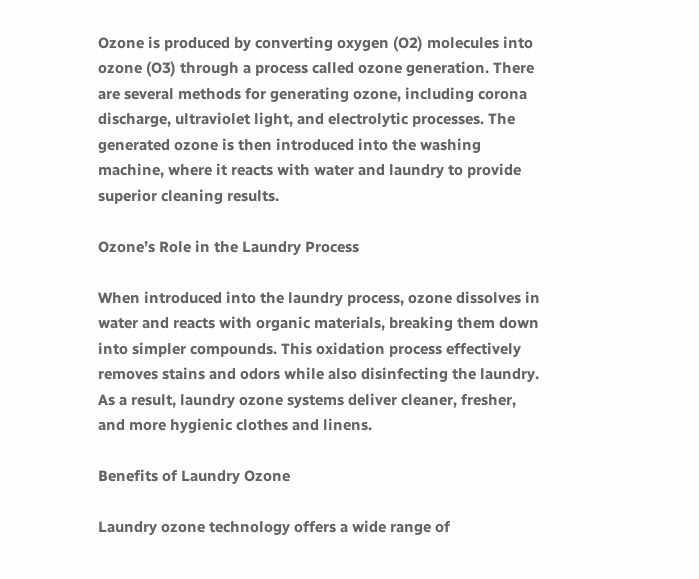Ozone is produced by converting oxygen (O2) molecules into ozone (O3) through a process called ozone generation. There are several methods for generating ozone, including corona discharge, ultraviolet light, and electrolytic processes. The generated ozone is then introduced into the washing machine, where it reacts with water and laundry to provide superior cleaning results.

Ozone’s Role in the Laundry Process

When introduced into the laundry process, ozone dissolves in water and reacts with organic materials, breaking them down into simpler compounds. This oxidation process effectively removes stains and odors while also disinfecting the laundry. As a result, laundry ozone systems deliver cleaner, fresher, and more hygienic clothes and linens.

Benefits of Laundry Ozone

Laundry ozone technology offers a wide range of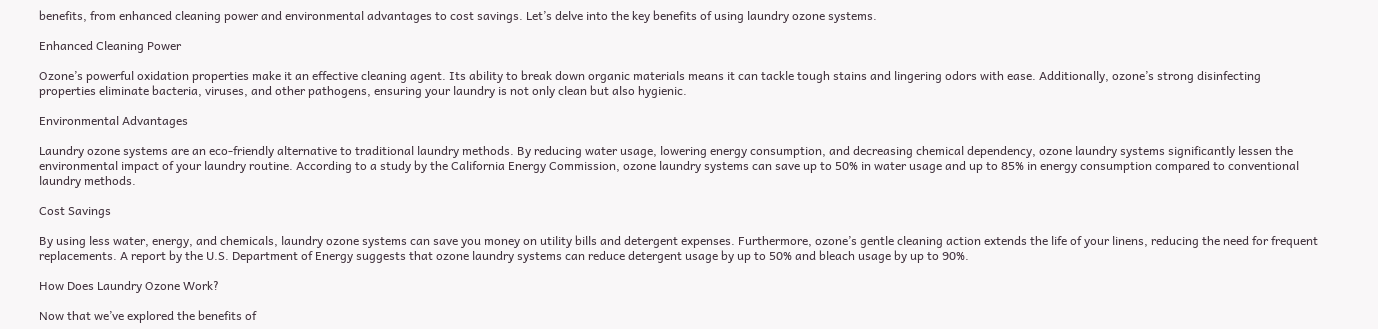benefits, from enhanced cleaning power and environmental advantages to cost savings. Let’s delve into the key benefits of using laundry ozone systems.

Enhanced Cleaning Power

Ozone’s powerful oxidation properties make it an effective cleaning agent. Its ability to break down organic materials means it can tackle tough stains and lingering odors with ease. Additionally, ozone’s strong disinfecting properties eliminate bacteria, viruses, and other pathogens, ensuring your laundry is not only clean but also hygienic.

Environmental Advantages

Laundry ozone systems are an eco-friendly alternative to traditional laundry methods. By reducing water usage, lowering energy consumption, and decreasing chemical dependency, ozone laundry systems significantly lessen the environmental impact of your laundry routine. According to a study by the California Energy Commission, ozone laundry systems can save up to 50% in water usage and up to 85% in energy consumption compared to conventional laundry methods.

Cost Savings

By using less water, energy, and chemicals, laundry ozone systems can save you money on utility bills and detergent expenses. Furthermore, ozone’s gentle cleaning action extends the life of your linens, reducing the need for frequent replacements. A report by the U.S. Department of Energy suggests that ozone laundry systems can reduce detergent usage by up to 50% and bleach usage by up to 90%.

How Does Laundry Ozone Work?

Now that we’ve explored the benefits of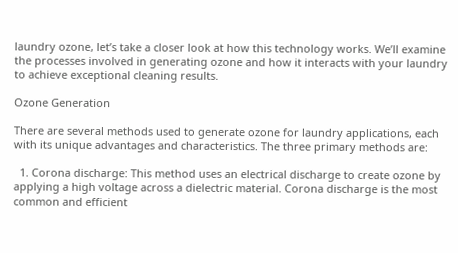laundry ozone, let’s take a closer look at how this technology works. We’ll examine the processes involved in generating ozone and how it interacts with your laundry to achieve exceptional cleaning results.

Ozone Generation

There are several methods used to generate ozone for laundry applications, each with its unique advantages and characteristics. The three primary methods are:

  1. Corona discharge: This method uses an electrical discharge to create ozone by applying a high voltage across a dielectric material. Corona discharge is the most common and efficient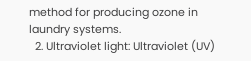method for producing ozone in laundry systems.
  2. Ultraviolet light: Ultraviolet (UV)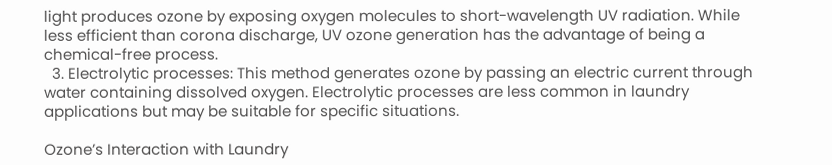light produces ozone by exposing oxygen molecules to short-wavelength UV radiation. While less efficient than corona discharge, UV ozone generation has the advantage of being a chemical-free process.
  3. Electrolytic processes: This method generates ozone by passing an electric current through water containing dissolved oxygen. Electrolytic processes are less common in laundry applications but may be suitable for specific situations.

Ozone’s Interaction with Laundry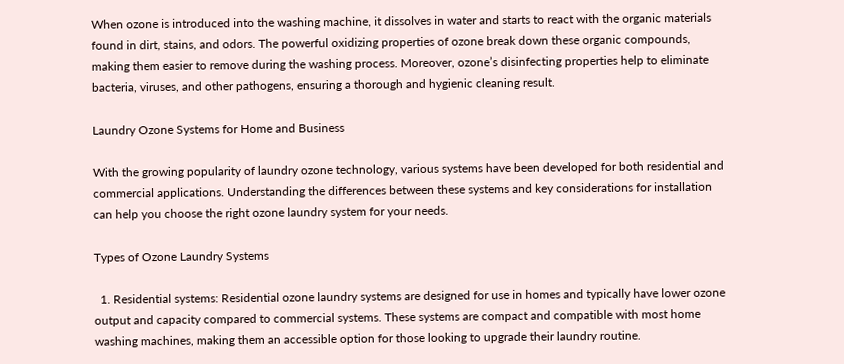When ozone is introduced into the washing machine, it dissolves in water and starts to react with the organic materials found in dirt, stains, and odors. The powerful oxidizing properties of ozone break down these organic compounds, making them easier to remove during the washing process. Moreover, ozone’s disinfecting properties help to eliminate bacteria, viruses, and other pathogens, ensuring a thorough and hygienic cleaning result.

Laundry Ozone Systems for Home and Business

With the growing popularity of laundry ozone technology, various systems have been developed for both residential and commercial applications. Understanding the differences between these systems and key considerations for installation can help you choose the right ozone laundry system for your needs.

Types of Ozone Laundry Systems

  1. Residential systems: Residential ozone laundry systems are designed for use in homes and typically have lower ozone output and capacity compared to commercial systems. These systems are compact and compatible with most home washing machines, making them an accessible option for those looking to upgrade their laundry routine.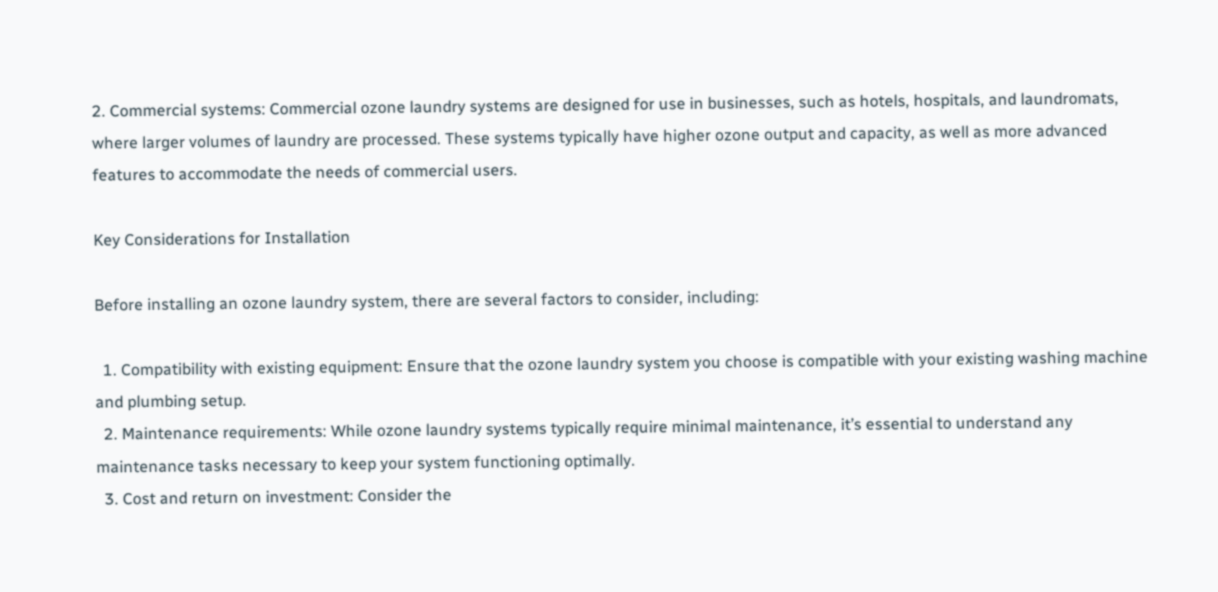2. Commercial systems: Commercial ozone laundry systems are designed for use in businesses, such as hotels, hospitals, and laundromats, where larger volumes of laundry are processed. These systems typically have higher ozone output and capacity, as well as more advanced features to accommodate the needs of commercial users.

Key Considerations for Installation

Before installing an ozone laundry system, there are several factors to consider, including:

  1. Compatibility with existing equipment: Ensure that the ozone laundry system you choose is compatible with your existing washing machine and plumbing setup.
  2. Maintenance requirements: While ozone laundry systems typically require minimal maintenance, it’s essential to understand any maintenance tasks necessary to keep your system functioning optimally.
  3. Cost and return on investment: Consider the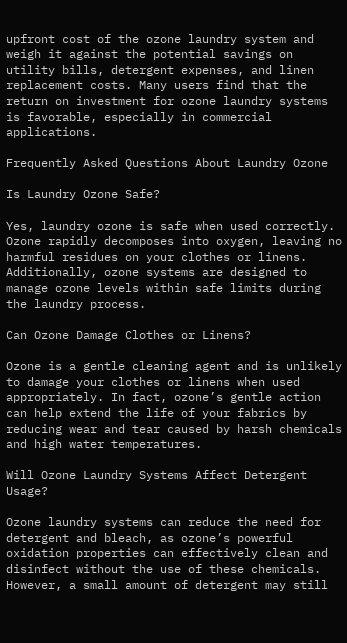upfront cost of the ozone laundry system and weigh it against the potential savings on utility bills, detergent expenses, and linen replacement costs. Many users find that the return on investment for ozone laundry systems is favorable, especially in commercial applications.

Frequently Asked Questions About Laundry Ozone

Is Laundry Ozone Safe?

Yes, laundry ozone is safe when used correctly. Ozone rapidly decomposes into oxygen, leaving no harmful residues on your clothes or linens. Additionally, ozone systems are designed to manage ozone levels within safe limits during the laundry process.

Can Ozone Damage Clothes or Linens?

Ozone is a gentle cleaning agent and is unlikely to damage your clothes or linens when used appropriately. In fact, ozone’s gentle action can help extend the life of your fabrics by reducing wear and tear caused by harsh chemicals and high water temperatures.

Will Ozone Laundry Systems Affect Detergent Usage?

Ozone laundry systems can reduce the need for detergent and bleach, as ozone’s powerful oxidation properties can effectively clean and disinfect without the use of these chemicals. However, a small amount of detergent may still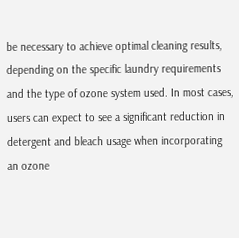be necessary to achieve optimal cleaning results, depending on the specific laundry requirements and the type of ozone system used. In most cases, users can expect to see a significant reduction in detergent and bleach usage when incorporating an ozone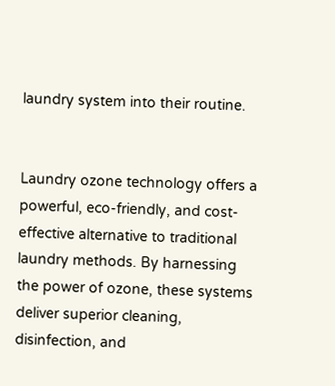laundry system into their routine.


Laundry ozone technology offers a powerful, eco-friendly, and cost-effective alternative to traditional laundry methods. By harnessing the power of ozone, these systems deliver superior cleaning, disinfection, and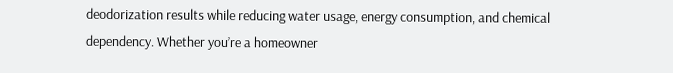deodorization results while reducing water usage, energy consumption, and chemical dependency. Whether you’re a homeowner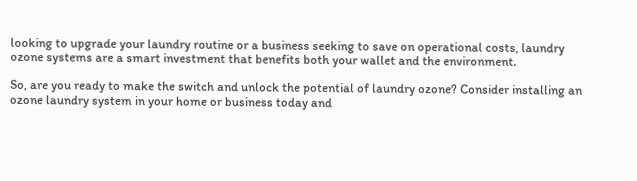looking to upgrade your laundry routine or a business seeking to save on operational costs, laundry ozone systems are a smart investment that benefits both your wallet and the environment.

So, are you ready to make the switch and unlock the potential of laundry ozone? Consider installing an ozone laundry system in your home or business today and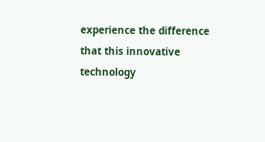experience the difference that this innovative technology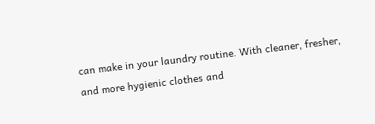can make in your laundry routine. With cleaner, fresher, and more hygienic clothes and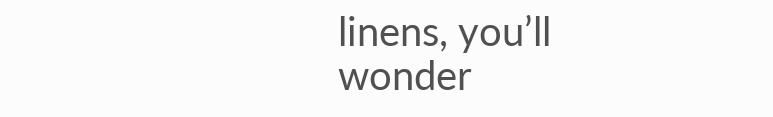linens, you’ll wonder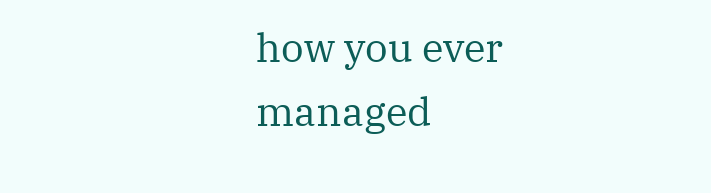how you ever managed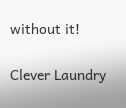without it!

Clever Laundry